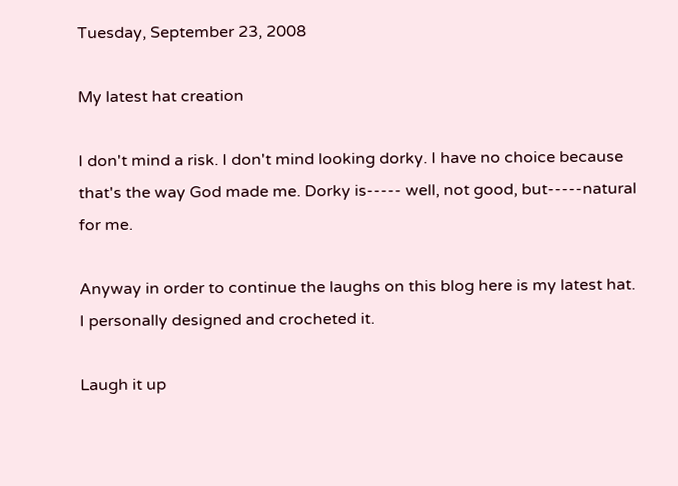Tuesday, September 23, 2008

My latest hat creation

I don't mind a risk. I don't mind looking dorky. I have no choice because that's the way God made me. Dorky is----- well, not good, but-----natural for me.

Anyway in order to continue the laughs on this blog here is my latest hat. I personally designed and crocheted it.

Laugh it up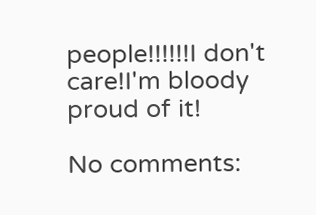people!!!!!!I don't care!I'm bloody proud of it!

No comments: